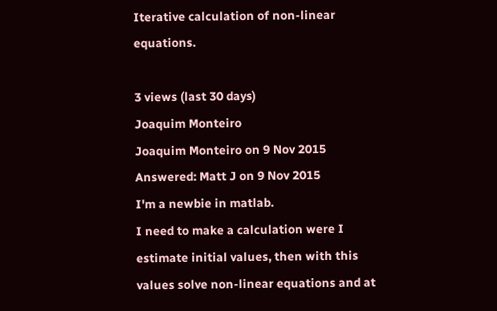Iterative calculation of non-linear equations.

3 views (last 30 days)
Joaquim Monteiro
Joaquim Monteiro on 9 Nov 2015
Answered: Matt J on 9 Nov 2015
I'm a newbie in matlab.
I need to make a calculation were I estimate initial values, then with this values solve non-linear equations and at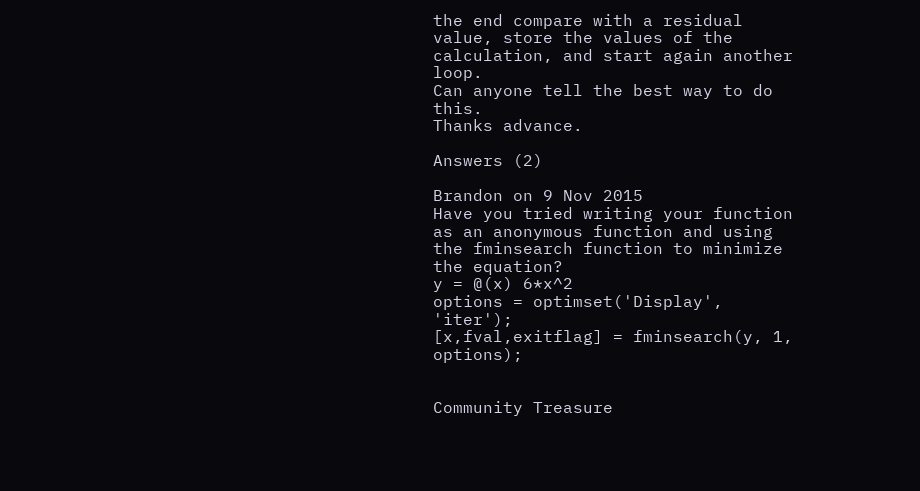the end compare with a residual value, store the values of the calculation, and start again another loop.
Can anyone tell the best way to do this.
Thanks advance.

Answers (2)

Brandon on 9 Nov 2015
Have you tried writing your function as an anonymous function and using the fminsearch function to minimize the equation?
y = @(x) 6*x^2
options = optimset('Display', 'iter');
[x,fval,exitflag] = fminsearch(y, 1, options);


Community Treasure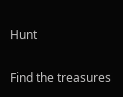Hunt

Find the treasures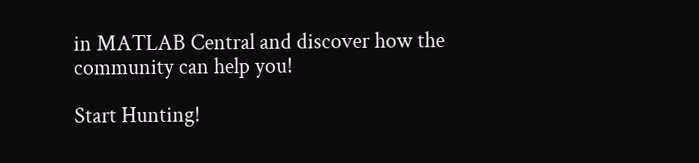in MATLAB Central and discover how the community can help you!

Start Hunting!